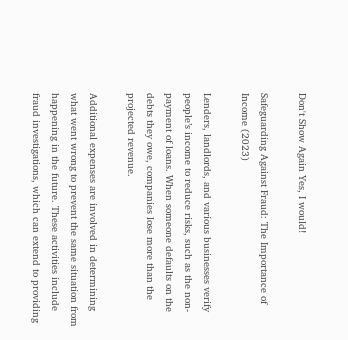Don't Show Again Yes, I would!

Safeguarding Against Fraud: The Importance of Income (2023)

Lenders, landlords, and various businesses verify people’s income to reduce risks, such as the non-payment of loans. When someone defaults on the debts they owe, companies lose more than the projected revenue.

Additional expenses are involved in determining what went wrong to prevent the same situation from happening in the future. These activities include fraud investigations, which can extend to providing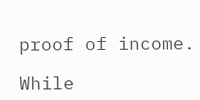proof of income.

While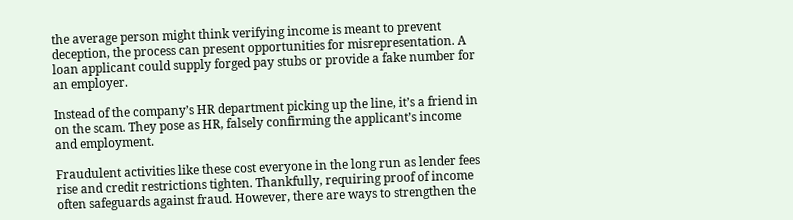the average person might think verifying income is meant to prevent deception, the process can present opportunities for misrepresentation. A loan applicant could supply forged pay stubs or provide a fake number for an employer.

Instead of the company’s HR department picking up the line, it’s a friend in on the scam. They pose as HR, falsely confirming the applicant’s income and employment.

Fraudulent activities like these cost everyone in the long run as lender fees rise and credit restrictions tighten. Thankfully, requiring proof of income often safeguards against fraud. However, there are ways to strengthen the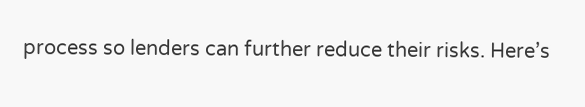process so lenders can further reduce their risks. Here’s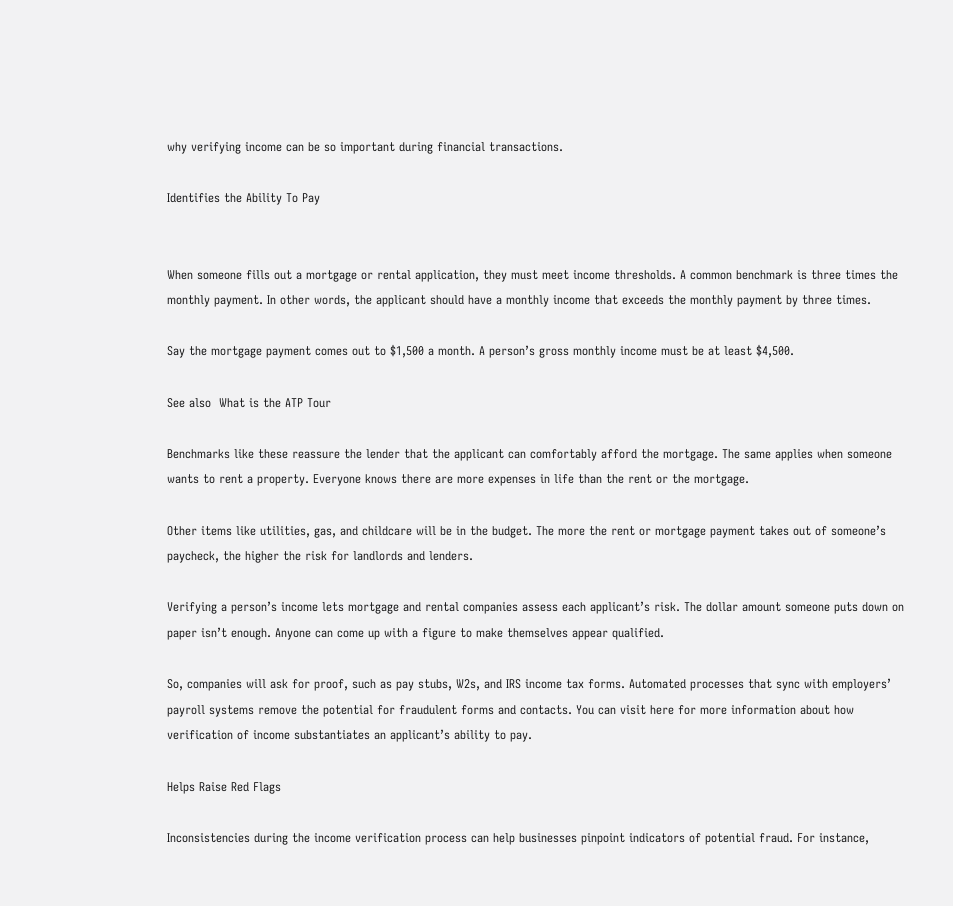why verifying income can be so important during financial transactions.

Identifies the Ability To Pay


When someone fills out a mortgage or rental application, they must meet income thresholds. A common benchmark is three times the monthly payment. In other words, the applicant should have a monthly income that exceeds the monthly payment by three times.

Say the mortgage payment comes out to $1,500 a month. A person’s gross monthly income must be at least $4,500.

See also  What is the ATP Tour

Benchmarks like these reassure the lender that the applicant can comfortably afford the mortgage. The same applies when someone wants to rent a property. Everyone knows there are more expenses in life than the rent or the mortgage.

Other items like utilities, gas, and childcare will be in the budget. The more the rent or mortgage payment takes out of someone’s paycheck, the higher the risk for landlords and lenders.

Verifying a person’s income lets mortgage and rental companies assess each applicant’s risk. The dollar amount someone puts down on paper isn’t enough. Anyone can come up with a figure to make themselves appear qualified.

So, companies will ask for proof, such as pay stubs, W2s, and IRS income tax forms. Automated processes that sync with employers’ payroll systems remove the potential for fraudulent forms and contacts. You can visit here for more information about how verification of income substantiates an applicant’s ability to pay.

Helps Raise Red Flags

Inconsistencies during the income verification process can help businesses pinpoint indicators of potential fraud. For instance,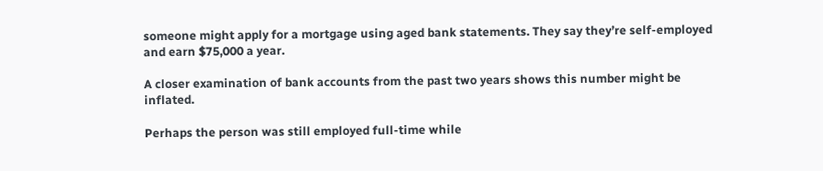someone might apply for a mortgage using aged bank statements. They say they’re self-employed and earn $75,000 a year.

A closer examination of bank accounts from the past two years shows this number might be inflated.

Perhaps the person was still employed full-time while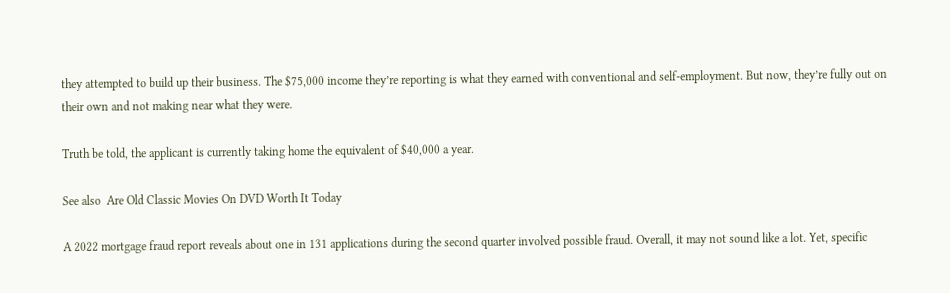they attempted to build up their business. The $75,000 income they’re reporting is what they earned with conventional and self-employment. But now, they’re fully out on their own and not making near what they were.

Truth be told, the applicant is currently taking home the equivalent of $40,000 a year.

See also  Are Old Classic Movies On DVD Worth It Today

A 2022 mortgage fraud report reveals about one in 131 applications during the second quarter involved possible fraud. Overall, it may not sound like a lot. Yet, specific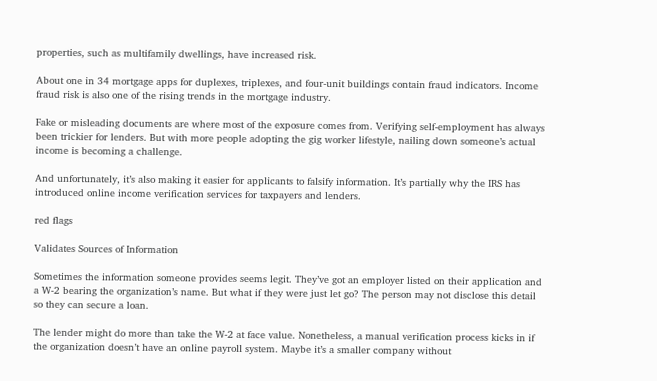properties, such as multifamily dwellings, have increased risk.

About one in 34 mortgage apps for duplexes, triplexes, and four-unit buildings contain fraud indicators. Income fraud risk is also one of the rising trends in the mortgage industry.

Fake or misleading documents are where most of the exposure comes from. Verifying self-employment has always been trickier for lenders. But with more people adopting the gig worker lifestyle, nailing down someone’s actual income is becoming a challenge.

And unfortunately, it’s also making it easier for applicants to falsify information. It’s partially why the IRS has introduced online income verification services for taxpayers and lenders.

red flags

Validates Sources of Information

Sometimes the information someone provides seems legit. They’ve got an employer listed on their application and a W-2 bearing the organization’s name. But what if they were just let go? The person may not disclose this detail so they can secure a loan.

The lender might do more than take the W-2 at face value. Nonetheless, a manual verification process kicks in if the organization doesn’t have an online payroll system. Maybe it’s a smaller company without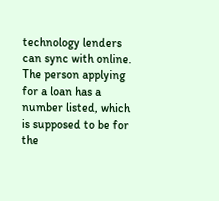technology lenders can sync with online. The person applying for a loan has a number listed, which is supposed to be for the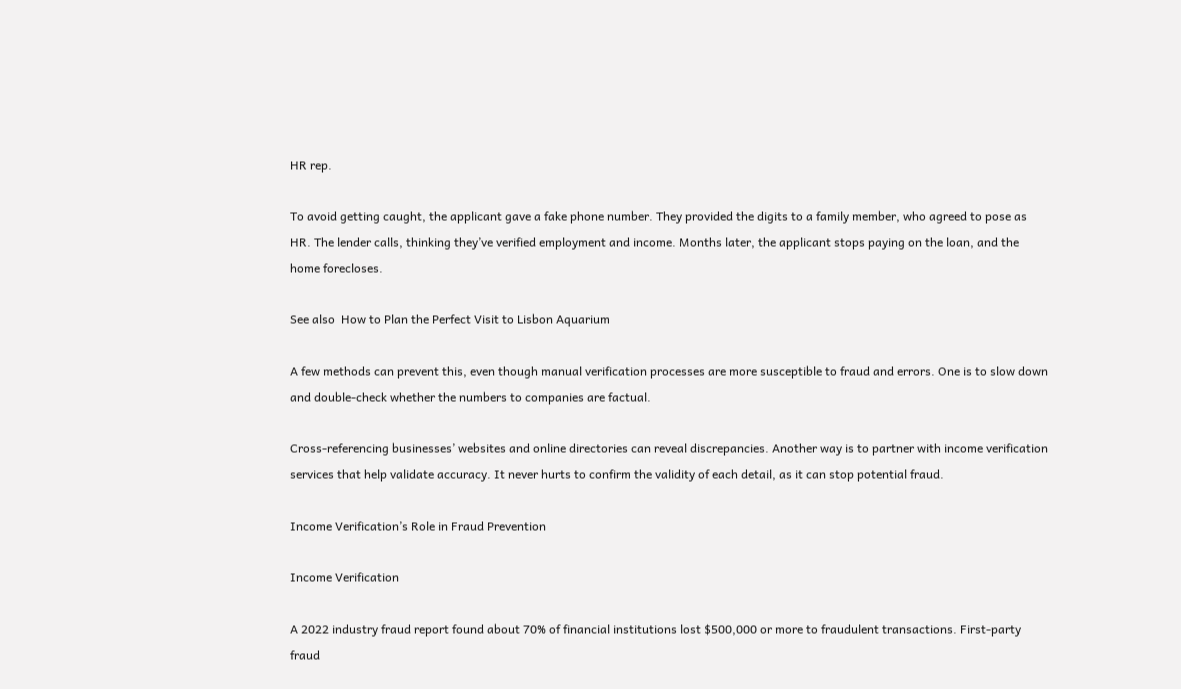HR rep.

To avoid getting caught, the applicant gave a fake phone number. They provided the digits to a family member, who agreed to pose as HR. The lender calls, thinking they’ve verified employment and income. Months later, the applicant stops paying on the loan, and the home forecloses.

See also  How to Plan the Perfect Visit to Lisbon Aquarium

A few methods can prevent this, even though manual verification processes are more susceptible to fraud and errors. One is to slow down and double-check whether the numbers to companies are factual.

Cross-referencing businesses’ websites and online directories can reveal discrepancies. Another way is to partner with income verification services that help validate accuracy. It never hurts to confirm the validity of each detail, as it can stop potential fraud.

Income Verification’s Role in Fraud Prevention

Income Verification

A 2022 industry fraud report found about 70% of financial institutions lost $500,000 or more to fraudulent transactions. First-party fraud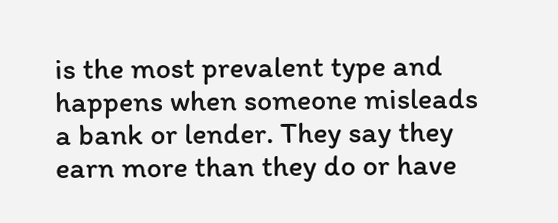is the most prevalent type and happens when someone misleads a bank or lender. They say they earn more than they do or have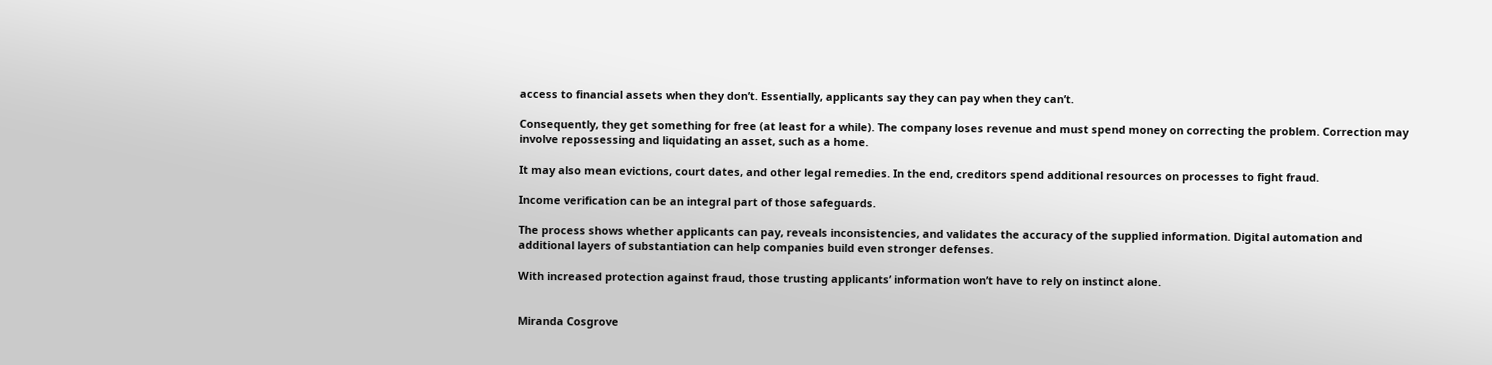access to financial assets when they don’t. Essentially, applicants say they can pay when they can’t.

Consequently, they get something for free (at least for a while). The company loses revenue and must spend money on correcting the problem. Correction may involve repossessing and liquidating an asset, such as a home.

It may also mean evictions, court dates, and other legal remedies. In the end, creditors spend additional resources on processes to fight fraud.

Income verification can be an integral part of those safeguards.

The process shows whether applicants can pay, reveals inconsistencies, and validates the accuracy of the supplied information. Digital automation and additional layers of substantiation can help companies build even stronger defenses.

With increased protection against fraud, those trusting applicants’ information won’t have to rely on instinct alone.


Miranda Cosgrove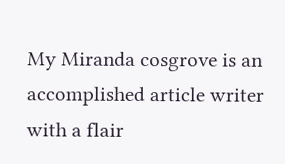My Miranda cosgrove is an accomplished article writer with a flair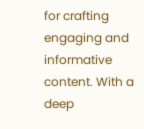for crafting engaging and informative content. With a deep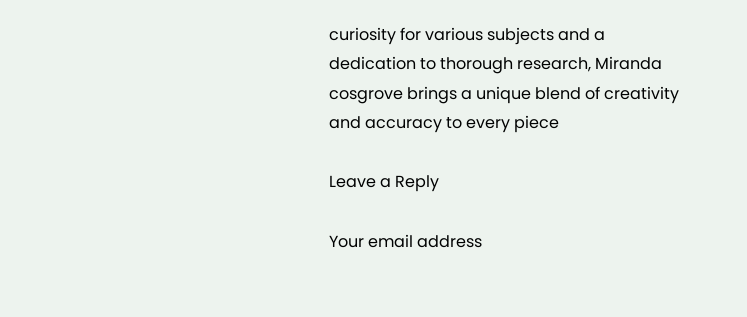curiosity for various subjects and a dedication to thorough research, Miranda cosgrove brings a unique blend of creativity and accuracy to every piece

Leave a Reply

Your email address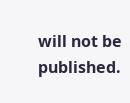will not be published.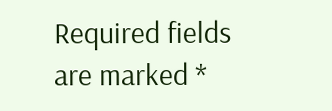Required fields are marked *